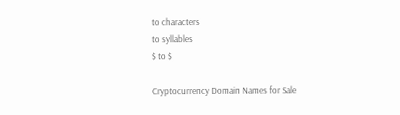to characters
to syllables
$ to $

Cryptocurrency Domain Names for Sale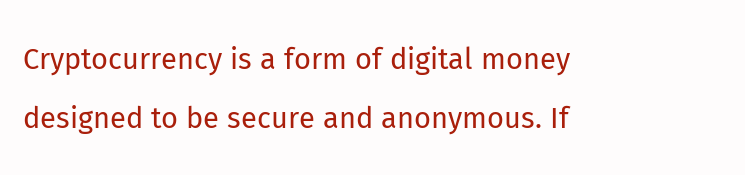Cryptocurrency is a form of digital money designed to be secure and anonymous. If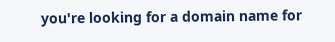you're looking for a domain name for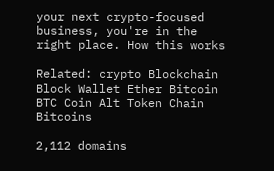your next crypto-focused business, you're in the right place. How this works

Related: crypto Blockchain Block Wallet Ether Bitcoin BTC Coin Alt Token Chain Bitcoins

2,112 domains